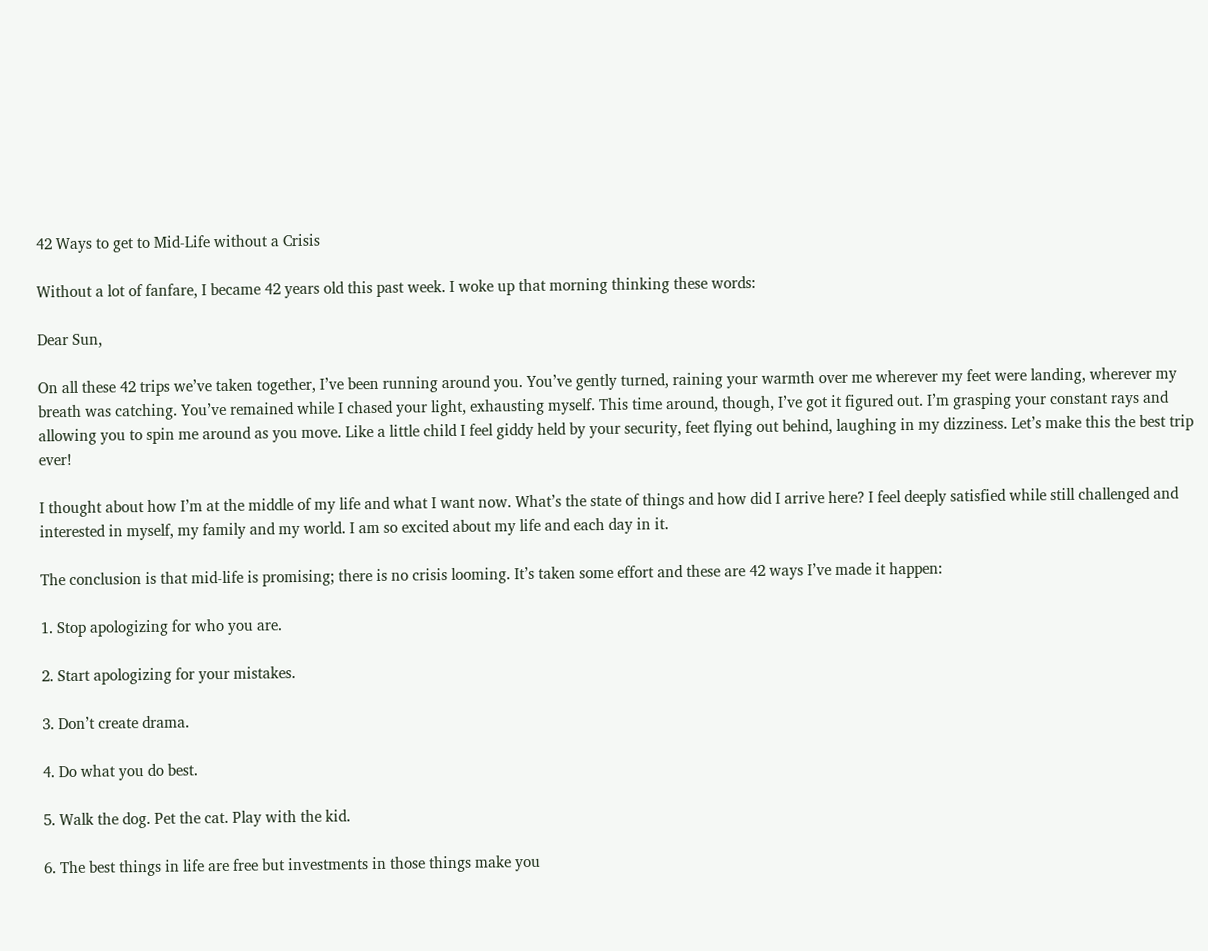42 Ways to get to Mid-Life without a Crisis

Without a lot of fanfare, I became 42 years old this past week. I woke up that morning thinking these words:

Dear Sun,

On all these 42 trips we’ve taken together, I’ve been running around you. You’ve gently turned, raining your warmth over me wherever my feet were landing, wherever my breath was catching. You’ve remained while I chased your light, exhausting myself. This time around, though, I’ve got it figured out. I’m grasping your constant rays and allowing you to spin me around as you move. Like a little child I feel giddy held by your security, feet flying out behind, laughing in my dizziness. Let’s make this the best trip ever!

I thought about how I’m at the middle of my life and what I want now. What’s the state of things and how did I arrive here? I feel deeply satisfied while still challenged and interested in myself, my family and my world. I am so excited about my life and each day in it.

The conclusion is that mid-life is promising; there is no crisis looming. It’s taken some effort and these are 42 ways I’ve made it happen:

1. Stop apologizing for who you are.

2. Start apologizing for your mistakes.

3. Don’t create drama.

4. Do what you do best.

5. Walk the dog. Pet the cat. Play with the kid.

6. The best things in life are free but investments in those things make you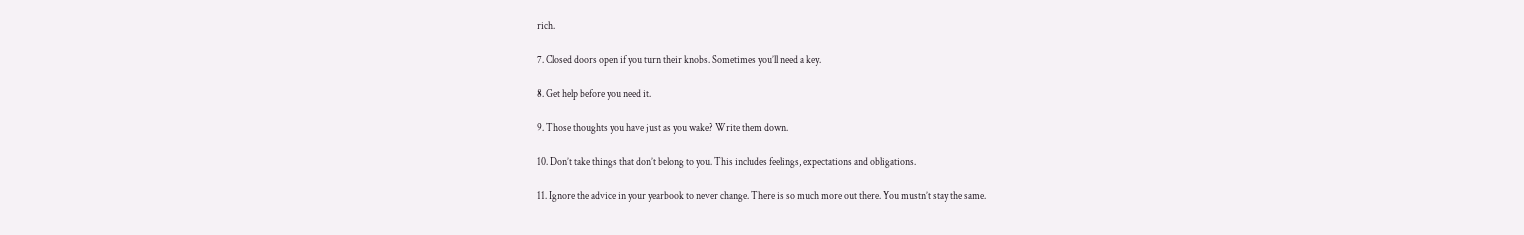rich.

7. Closed doors open if you turn their knobs. Sometimes you’ll need a key.

8. Get help before you need it.

9. Those thoughts you have just as you wake? Write them down.

10. Don’t take things that don’t belong to you. This includes feelings, expectations and obligations.

11. Ignore the advice in your yearbook to never change. There is so much more out there. You mustn’t stay the same.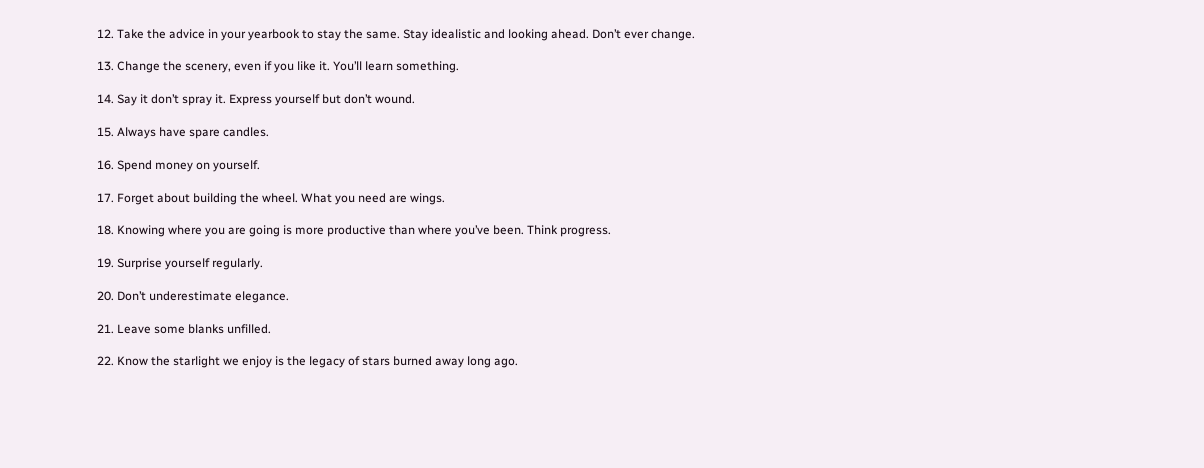12. Take the advice in your yearbook to stay the same. Stay idealistic and looking ahead. Don’t ever change.

13. Change the scenery, even if you like it. You’ll learn something.

14. Say it don’t spray it. Express yourself but don’t wound.

15. Always have spare candles.

16. Spend money on yourself.

17. Forget about building the wheel. What you need are wings.

18. Knowing where you are going is more productive than where you’ve been. Think progress.

19. Surprise yourself regularly.

20. Don’t underestimate elegance.

21. Leave some blanks unfilled.

22. Know the starlight we enjoy is the legacy of stars burned away long ago.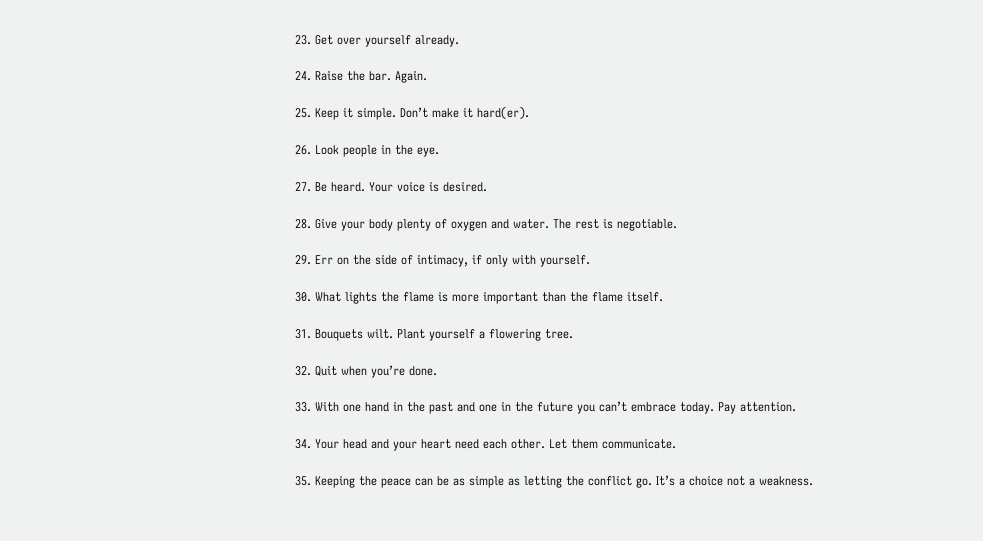23. Get over yourself already.

24. Raise the bar. Again.

25. Keep it simple. Don’t make it hard(er).

26. Look people in the eye.

27. Be heard. Your voice is desired.

28. Give your body plenty of oxygen and water. The rest is negotiable.

29. Err on the side of intimacy, if only with yourself.

30. What lights the flame is more important than the flame itself.

31. Bouquets wilt. Plant yourself a flowering tree.

32. Quit when you’re done.

33. With one hand in the past and one in the future you can’t embrace today. Pay attention.

34. Your head and your heart need each other. Let them communicate.

35. Keeping the peace can be as simple as letting the conflict go. It’s a choice not a weakness.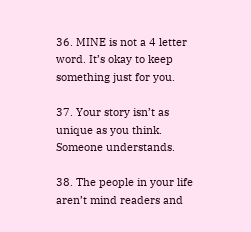36. MINE is not a 4 letter word. It’s okay to keep something just for you.

37. Your story isn’t as unique as you think. Someone understands.

38. The people in your life aren’t mind readers and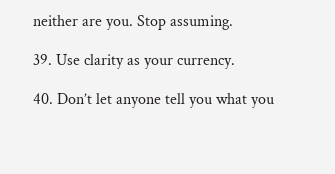neither are you. Stop assuming.

39. Use clarity as your currency.

40. Don’t let anyone tell you what you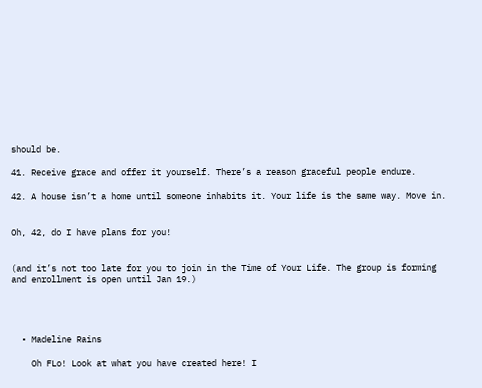should be.

41. Receive grace and offer it yourself. There’s a reason graceful people endure.

42. A house isn’t a home until someone inhabits it. Your life is the same way. Move in.


Oh, 42, do I have plans for you!


(and it’s not too late for you to join in the Time of Your Life. The group is forming and enrollment is open until Jan 19.)




  • Madeline Rains

    Oh FLo! Look at what you have created here! I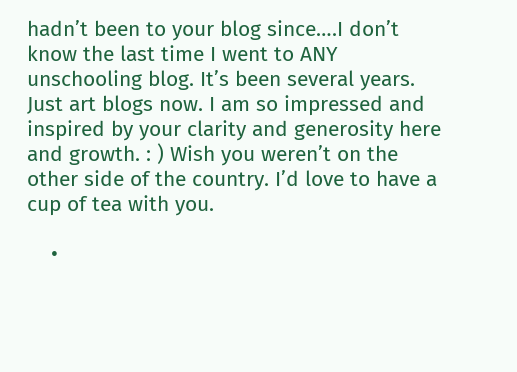hadn’t been to your blog since….I don’t know the last time I went to ANY unschooling blog. It’s been several years. Just art blogs now. I am so impressed and inspired by your clarity and generosity here and growth. : ) Wish you weren’t on the other side of the country. I’d love to have a cup of tea with you.

    •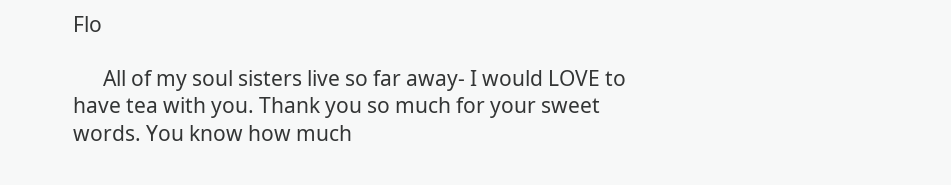Flo

      All of my soul sisters live so far away- I would LOVE to have tea with you. Thank you so much for your sweet words. You know how much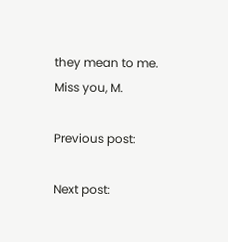they mean to me. Miss you, M.

Previous post:

Next post: